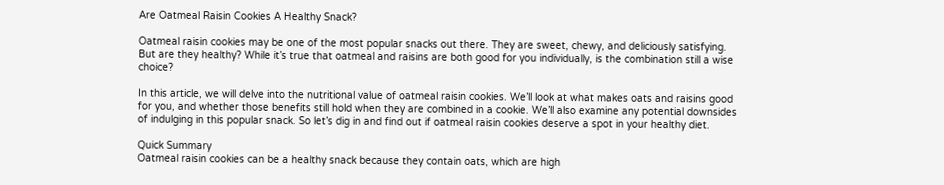Are Oatmeal Raisin Cookies A Healthy Snack?

Oatmeal raisin cookies may be one of the most popular snacks out there. They are sweet, chewy, and deliciously satisfying. But are they healthy? While it’s true that oatmeal and raisins are both good for you individually, is the combination still a wise choice?

In this article, we will delve into the nutritional value of oatmeal raisin cookies. We’ll look at what makes oats and raisins good for you, and whether those benefits still hold when they are combined in a cookie. We’ll also examine any potential downsides of indulging in this popular snack. So let’s dig in and find out if oatmeal raisin cookies deserve a spot in your healthy diet.

Quick Summary
Oatmeal raisin cookies can be a healthy snack because they contain oats, which are high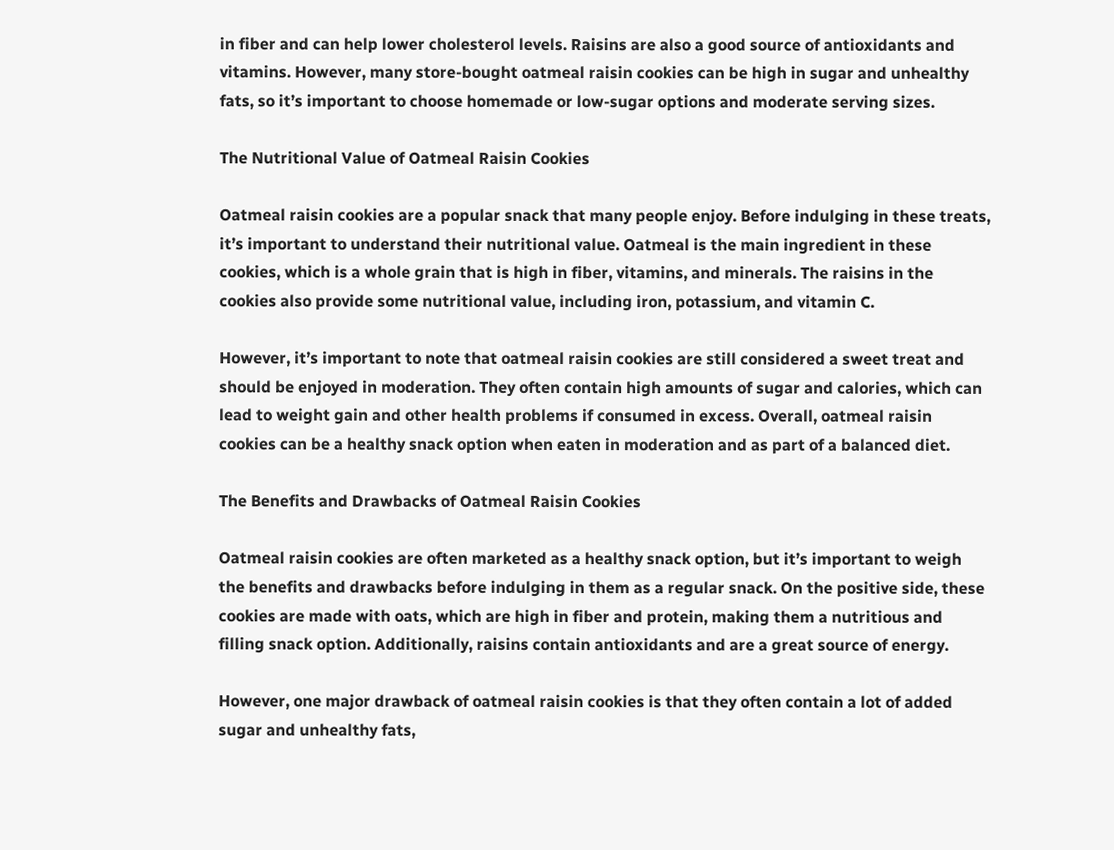in fiber and can help lower cholesterol levels. Raisins are also a good source of antioxidants and vitamins. However, many store-bought oatmeal raisin cookies can be high in sugar and unhealthy fats, so it’s important to choose homemade or low-sugar options and moderate serving sizes.

The Nutritional Value of Oatmeal Raisin Cookies

Oatmeal raisin cookies are a popular snack that many people enjoy. Before indulging in these treats, it’s important to understand their nutritional value. Oatmeal is the main ingredient in these cookies, which is a whole grain that is high in fiber, vitamins, and minerals. The raisins in the cookies also provide some nutritional value, including iron, potassium, and vitamin C.

However, it’s important to note that oatmeal raisin cookies are still considered a sweet treat and should be enjoyed in moderation. They often contain high amounts of sugar and calories, which can lead to weight gain and other health problems if consumed in excess. Overall, oatmeal raisin cookies can be a healthy snack option when eaten in moderation and as part of a balanced diet.

The Benefits and Drawbacks of Oatmeal Raisin Cookies

Oatmeal raisin cookies are often marketed as a healthy snack option, but it’s important to weigh the benefits and drawbacks before indulging in them as a regular snack. On the positive side, these cookies are made with oats, which are high in fiber and protein, making them a nutritious and filling snack option. Additionally, raisins contain antioxidants and are a great source of energy.

However, one major drawback of oatmeal raisin cookies is that they often contain a lot of added sugar and unhealthy fats,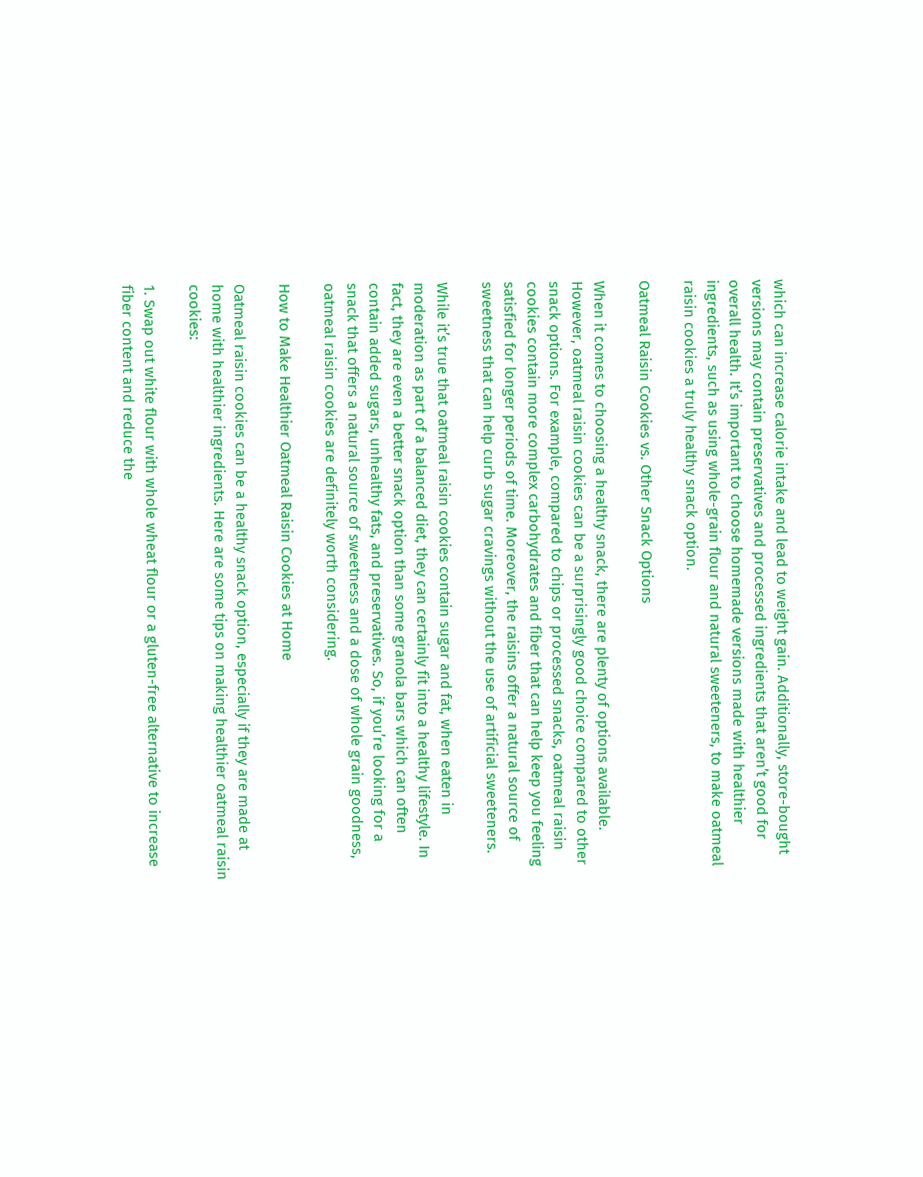which can increase calorie intake and lead to weight gain. Additionally, store-bought versions may contain preservatives and processed ingredients that aren’t good for overall health. It’s important to choose homemade versions made with healthier ingredients, such as using whole-grain flour and natural sweeteners, to make oatmeal raisin cookies a truly healthy snack option.

Oatmeal Raisin Cookies vs. Other Snack Options

When it comes to choosing a healthy snack, there are plenty of options available. However, oatmeal raisin cookies can be a surprisingly good choice compared to other snack options. For example, compared to chips or processed snacks, oatmeal raisin cookies contain more complex carbohydrates and fiber that can help keep you feeling satisfied for longer periods of time. Moreover, the raisins offer a natural source of sweetness that can help curb sugar cravings without the use of artificial sweeteners.

While it’s true that oatmeal raisin cookies contain sugar and fat, when eaten in moderation as part of a balanced diet, they can certainly fit into a healthy lifestyle. In fact, they are even a better snack option than some granola bars which can often contain added sugars, unhealthy fats, and preservatives. So, if you’re looking for a snack that offers a natural source of sweetness and a dose of whole grain goodness, oatmeal raisin cookies are definitely worth considering.

How to Make Healthier Oatmeal Raisin Cookies at Home

Oatmeal raisin cookies can be a healthy snack option, especially if they are made at home with healthier ingredients. Here are some tips on making healthier oatmeal raisin cookies:

1. Swap out white flour with whole wheat flour or a gluten-free alternative to increase fiber content and reduce the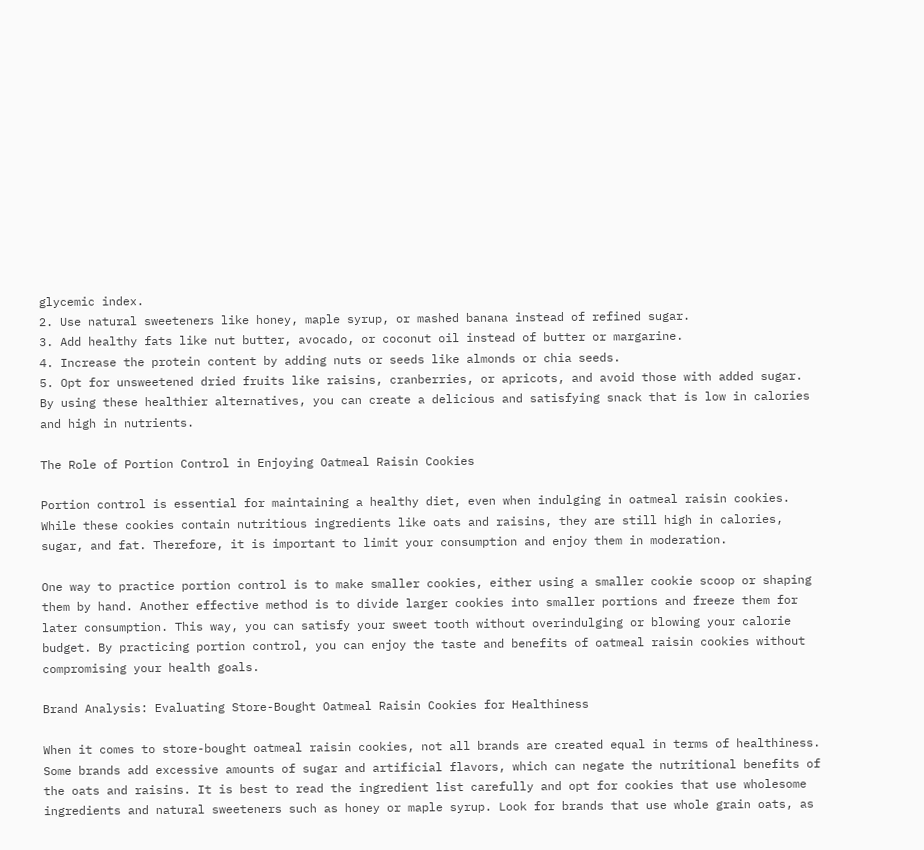glycemic index.
2. Use natural sweeteners like honey, maple syrup, or mashed banana instead of refined sugar.
3. Add healthy fats like nut butter, avocado, or coconut oil instead of butter or margarine.
4. Increase the protein content by adding nuts or seeds like almonds or chia seeds.
5. Opt for unsweetened dried fruits like raisins, cranberries, or apricots, and avoid those with added sugar.
By using these healthier alternatives, you can create a delicious and satisfying snack that is low in calories and high in nutrients.

The Role of Portion Control in Enjoying Oatmeal Raisin Cookies

Portion control is essential for maintaining a healthy diet, even when indulging in oatmeal raisin cookies. While these cookies contain nutritious ingredients like oats and raisins, they are still high in calories, sugar, and fat. Therefore, it is important to limit your consumption and enjoy them in moderation.

One way to practice portion control is to make smaller cookies, either using a smaller cookie scoop or shaping them by hand. Another effective method is to divide larger cookies into smaller portions and freeze them for later consumption. This way, you can satisfy your sweet tooth without overindulging or blowing your calorie budget. By practicing portion control, you can enjoy the taste and benefits of oatmeal raisin cookies without compromising your health goals.

Brand Analysis: Evaluating Store-Bought Oatmeal Raisin Cookies for Healthiness

When it comes to store-bought oatmeal raisin cookies, not all brands are created equal in terms of healthiness. Some brands add excessive amounts of sugar and artificial flavors, which can negate the nutritional benefits of the oats and raisins. It is best to read the ingredient list carefully and opt for cookies that use wholesome ingredients and natural sweeteners such as honey or maple syrup. Look for brands that use whole grain oats, as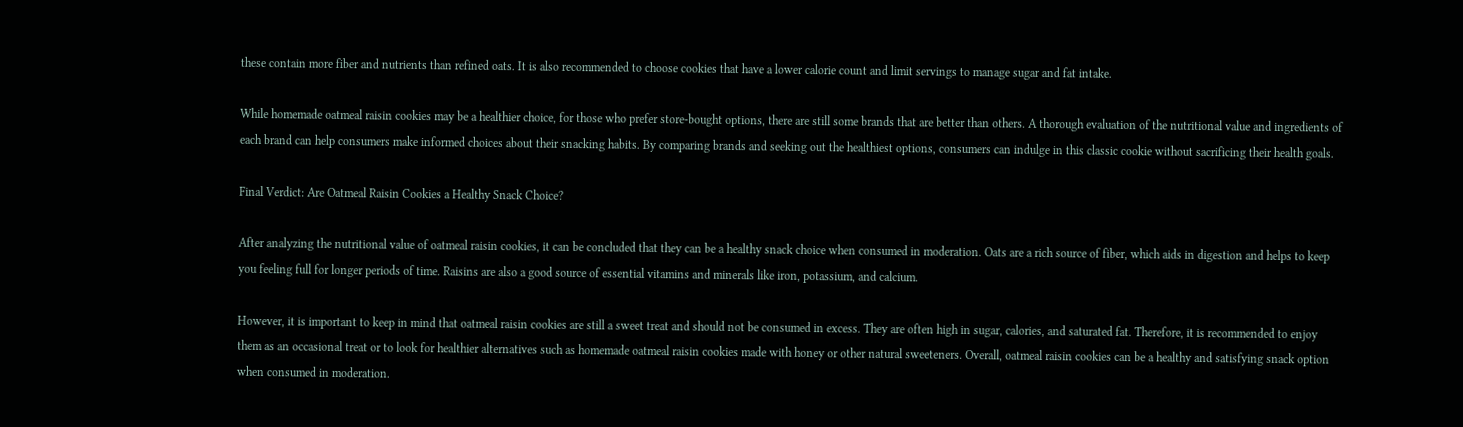these contain more fiber and nutrients than refined oats. It is also recommended to choose cookies that have a lower calorie count and limit servings to manage sugar and fat intake.

While homemade oatmeal raisin cookies may be a healthier choice, for those who prefer store-bought options, there are still some brands that are better than others. A thorough evaluation of the nutritional value and ingredients of each brand can help consumers make informed choices about their snacking habits. By comparing brands and seeking out the healthiest options, consumers can indulge in this classic cookie without sacrificing their health goals.

Final Verdict: Are Oatmeal Raisin Cookies a Healthy Snack Choice?

After analyzing the nutritional value of oatmeal raisin cookies, it can be concluded that they can be a healthy snack choice when consumed in moderation. Oats are a rich source of fiber, which aids in digestion and helps to keep you feeling full for longer periods of time. Raisins are also a good source of essential vitamins and minerals like iron, potassium, and calcium.

However, it is important to keep in mind that oatmeal raisin cookies are still a sweet treat and should not be consumed in excess. They are often high in sugar, calories, and saturated fat. Therefore, it is recommended to enjoy them as an occasional treat or to look for healthier alternatives such as homemade oatmeal raisin cookies made with honey or other natural sweeteners. Overall, oatmeal raisin cookies can be a healthy and satisfying snack option when consumed in moderation.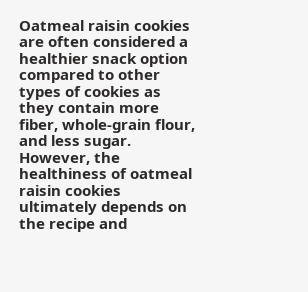Oatmeal raisin cookies are often considered a healthier snack option compared to other types of cookies as they contain more fiber, whole-grain flour, and less sugar. However, the healthiness of oatmeal raisin cookies ultimately depends on the recipe and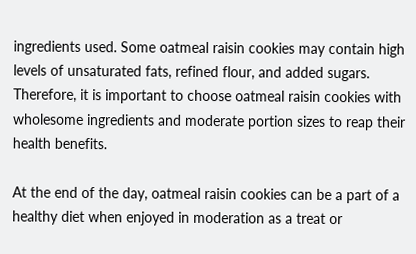ingredients used. Some oatmeal raisin cookies may contain high levels of unsaturated fats, refined flour, and added sugars. Therefore, it is important to choose oatmeal raisin cookies with wholesome ingredients and moderate portion sizes to reap their health benefits.

At the end of the day, oatmeal raisin cookies can be a part of a healthy diet when enjoyed in moderation as a treat or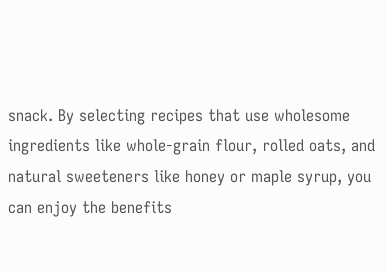snack. By selecting recipes that use wholesome ingredients like whole-grain flour, rolled oats, and natural sweeteners like honey or maple syrup, you can enjoy the benefits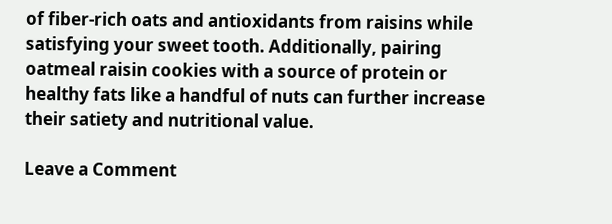of fiber-rich oats and antioxidants from raisins while satisfying your sweet tooth. Additionally, pairing oatmeal raisin cookies with a source of protein or healthy fats like a handful of nuts can further increase their satiety and nutritional value.

Leave a Comment